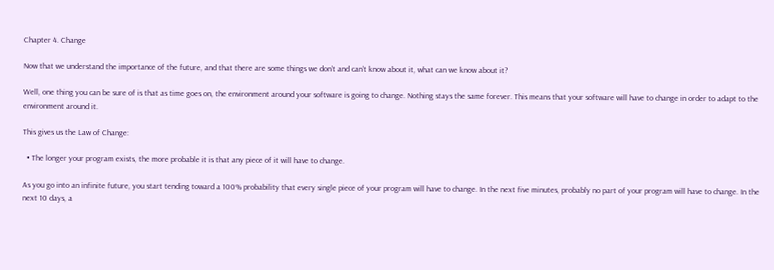Chapter 4. Change

Now that we understand the importance of the future, and that there are some things we don’t and can’t know about it, what can we know about it?

Well, one thing you can be sure of is that as time goes on, the environment around your software is going to change. Nothing stays the same forever. This means that your software will have to change in order to adapt to the environment around it.

This gives us the Law of Change:

  • The longer your program exists, the more probable it is that any piece of it will have to change.

As you go into an infinite future, you start tending toward a 100% probability that every single piece of your program will have to change. In the next five minutes, probably no part of your program will have to change. In the next 10 days, a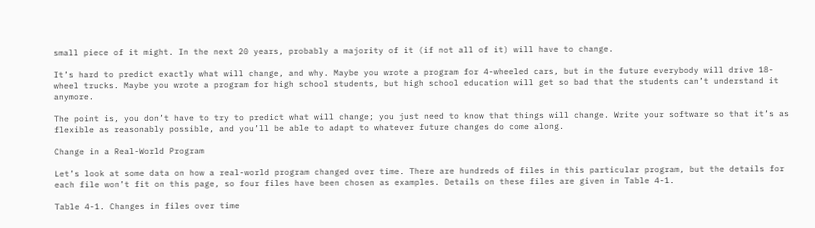small piece of it might. In the next 20 years, probably a majority of it (if not all of it) will have to change.

It’s hard to predict exactly what will change, and why. Maybe you wrote a program for 4-wheeled cars, but in the future everybody will drive 18-wheel trucks. Maybe you wrote a program for high school students, but high school education will get so bad that the students can’t understand it anymore.

The point is, you don’t have to try to predict what will change; you just need to know that things will change. Write your software so that it’s as flexible as reasonably possible, and you’ll be able to adapt to whatever future changes do come along.

Change in a Real-World Program

Let’s look at some data on how a real-world program changed over time. There are hundreds of files in this particular program, but the details for each file won’t fit on this page, so four files have been chosen as examples. Details on these files are given in Table 4-1.

Table 4-1. Changes in files over time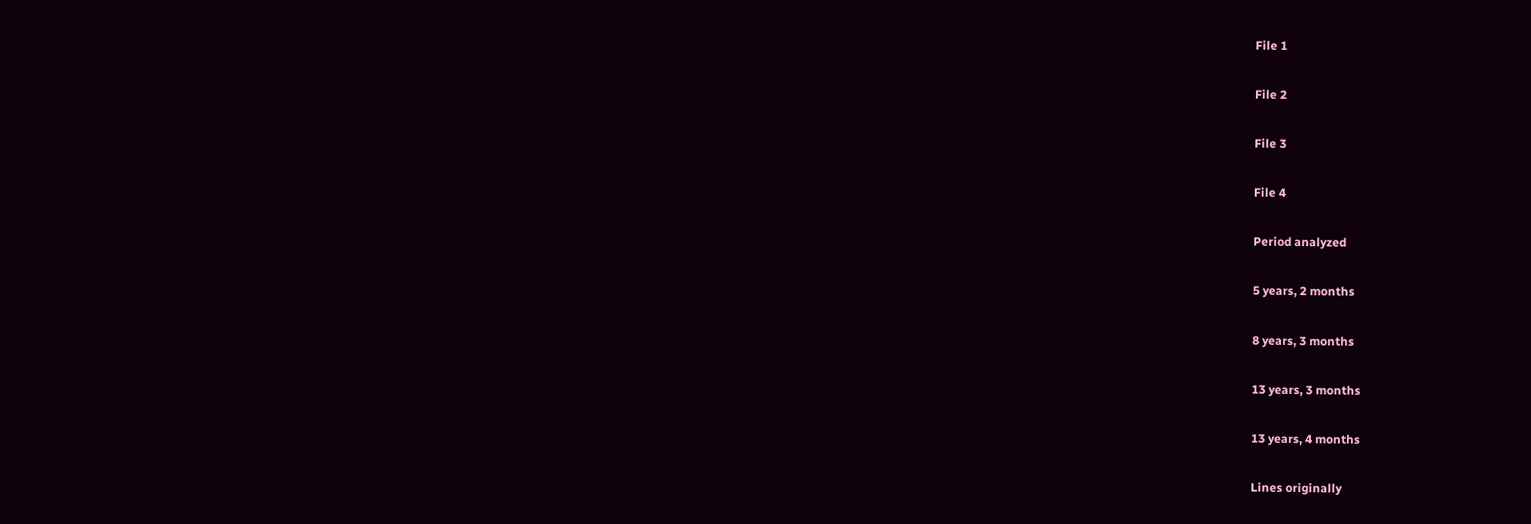File 1

File 2

File 3

File 4

Period analyzed

5 years, 2 months

8 years, 3 months

13 years, 3 months

13 years, 4 months

Lines originally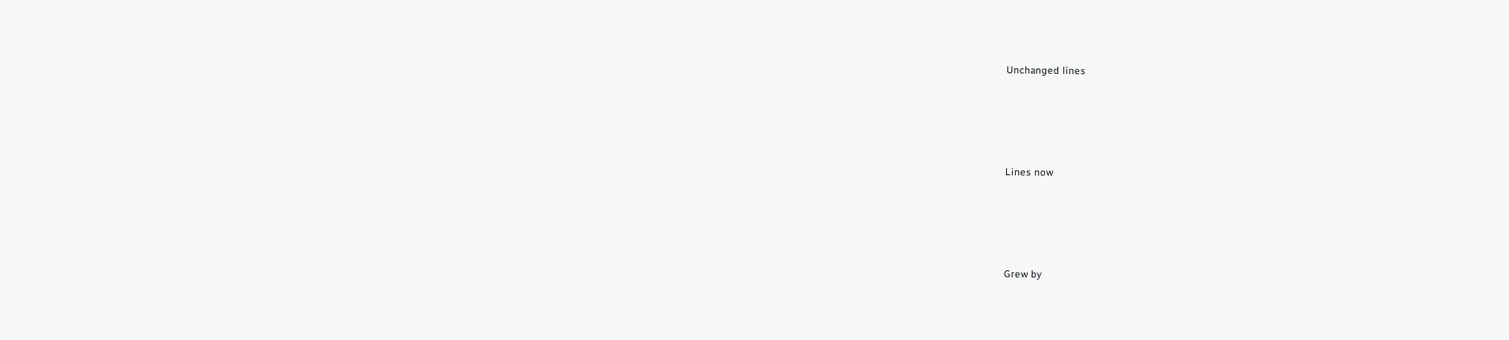Unchanged lines





Lines now





Grew by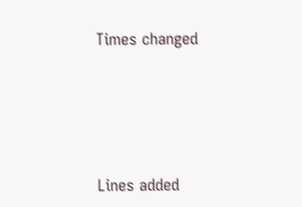Times changed





Lines added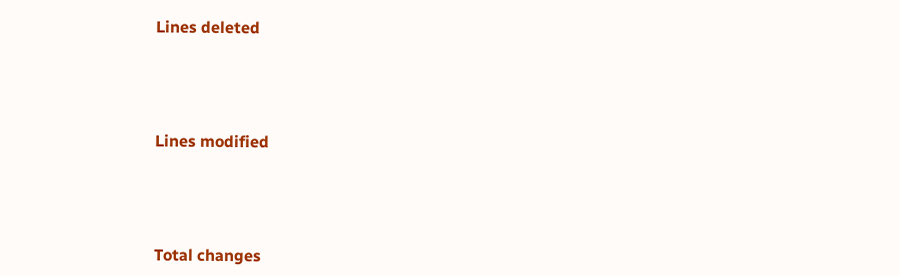Lines deleted





Lines modified





Total changes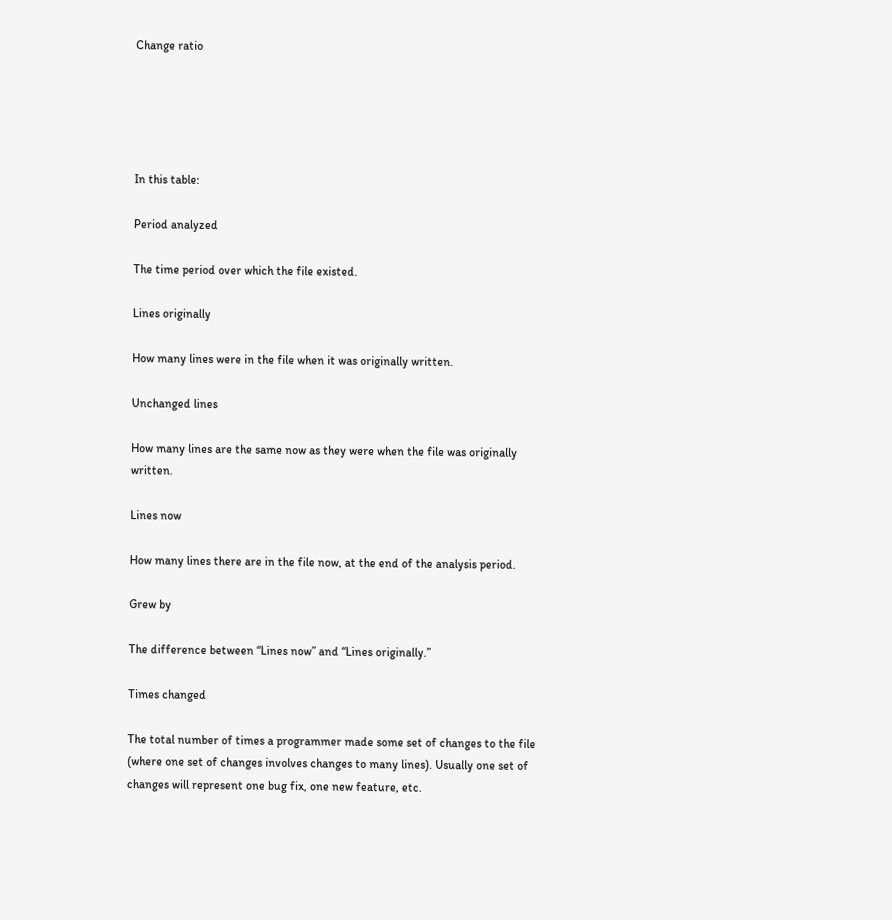Change ratio





In this table:

Period analyzed

The time period over which the file existed.

Lines originally

How many lines were in the file when it was originally written.

Unchanged lines

How many lines are the same now as they were when the file was originally written.

Lines now

How many lines there are in the file now, at the end of the analysis period.

Grew by

The difference between “Lines now” and “Lines originally.”

Times changed

The total number of times a programmer made some set of changes to the file (where one set of changes involves changes to many lines). Usually one set of changes will represent one bug fix, one new feature, etc.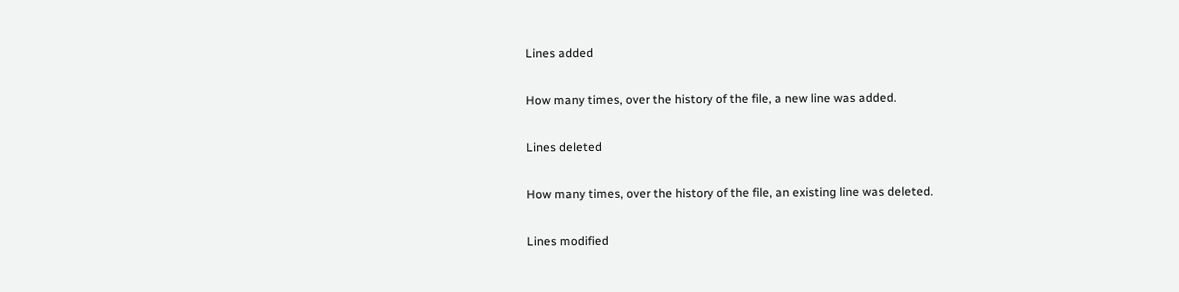Lines added

How many times, over the history of the file, a new line was added.

Lines deleted

How many times, over the history of the file, an existing line was deleted.

Lines modified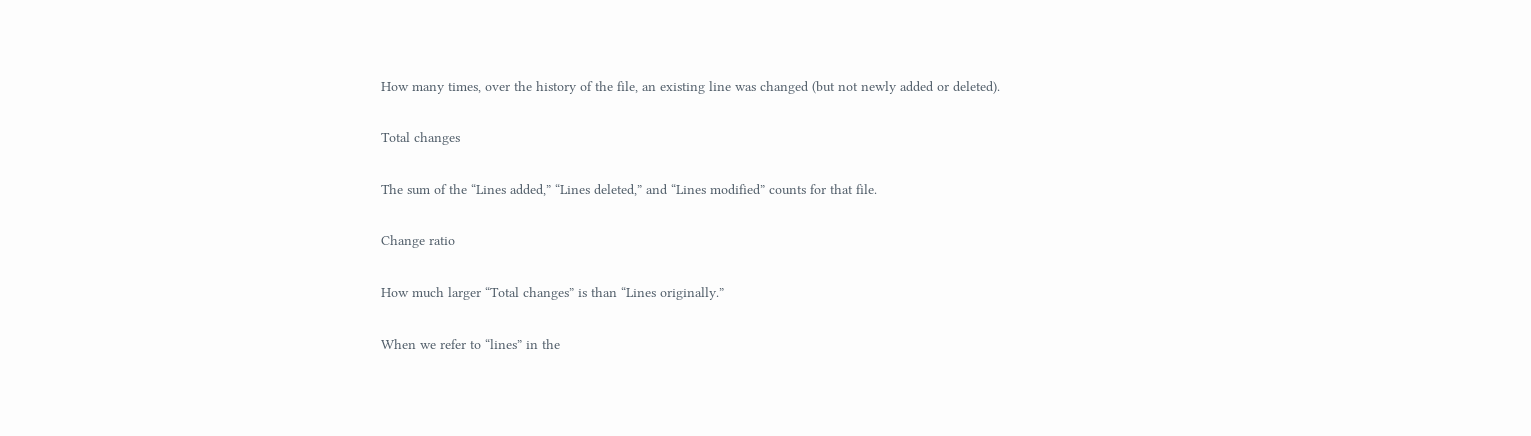How many times, over the history of the file, an existing line was changed (but not newly added or deleted).

Total changes

The sum of the “Lines added,” “Lines deleted,” and “Lines modified” counts for that file.

Change ratio

How much larger “Total changes” is than “Lines originally.”

When we refer to “lines” in the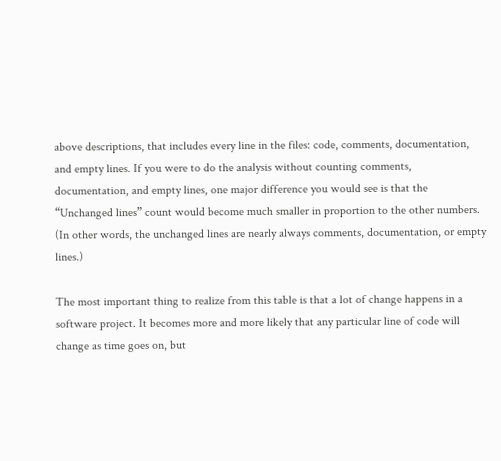above descriptions, that includes every line in the files: code, comments, documentation, and empty lines. If you were to do the analysis without counting comments, documentation, and empty lines, one major difference you would see is that the “Unchanged lines” count would become much smaller in proportion to the other numbers. (In other words, the unchanged lines are nearly always comments, documentation, or empty lines.)

The most important thing to realize from this table is that a lot of change happens in a software project. It becomes more and more likely that any particular line of code will change as time goes on, but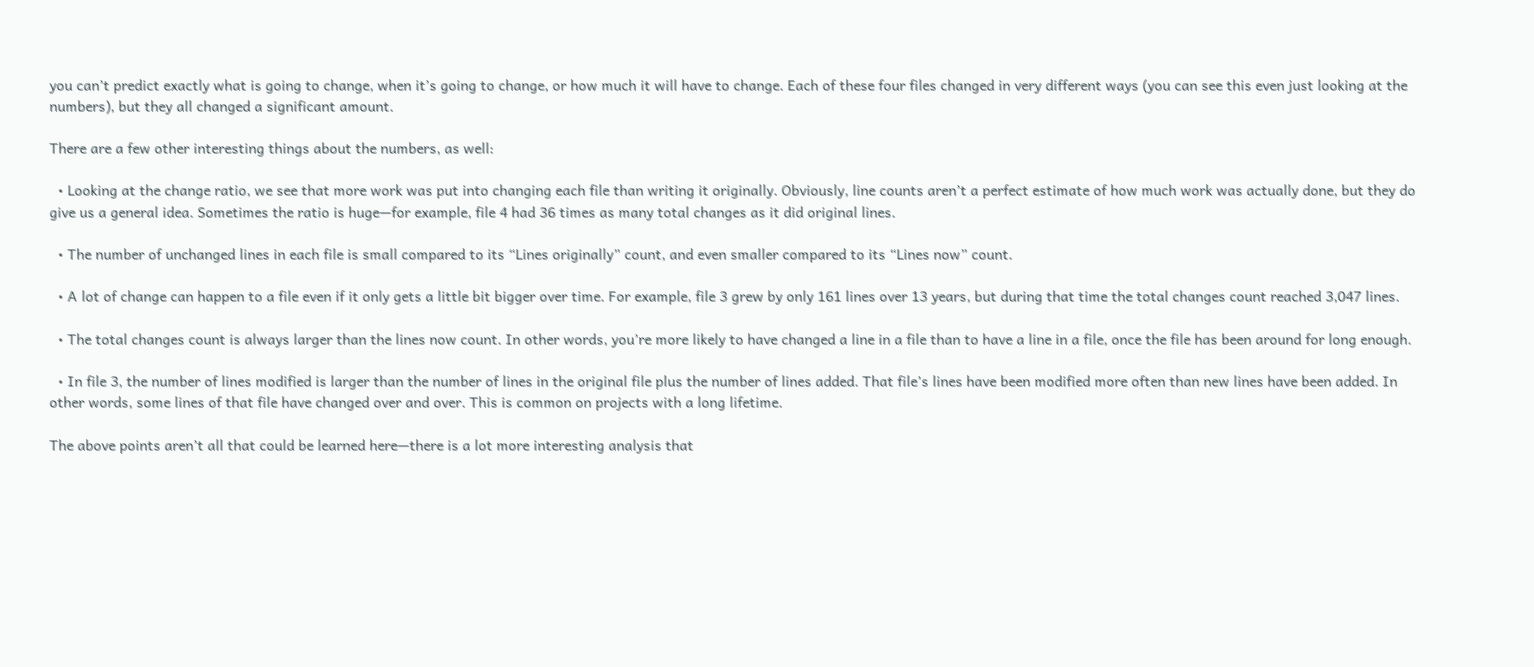you can’t predict exactly what is going to change, when it’s going to change, or how much it will have to change. Each of these four files changed in very different ways (you can see this even just looking at the numbers), but they all changed a significant amount.

There are a few other interesting things about the numbers, as well:

  • Looking at the change ratio, we see that more work was put into changing each file than writing it originally. Obviously, line counts aren’t a perfect estimate of how much work was actually done, but they do give us a general idea. Sometimes the ratio is huge—for example, file 4 had 36 times as many total changes as it did original lines.

  • The number of unchanged lines in each file is small compared to its “Lines originally” count, and even smaller compared to its “Lines now” count.

  • A lot of change can happen to a file even if it only gets a little bit bigger over time. For example, file 3 grew by only 161 lines over 13 years, but during that time the total changes count reached 3,047 lines.

  • The total changes count is always larger than the lines now count. In other words, you’re more likely to have changed a line in a file than to have a line in a file, once the file has been around for long enough.

  • In file 3, the number of lines modified is larger than the number of lines in the original file plus the number of lines added. That file’s lines have been modified more often than new lines have been added. In other words, some lines of that file have changed over and over. This is common on projects with a long lifetime.

The above points aren’t all that could be learned here—there is a lot more interesting analysis that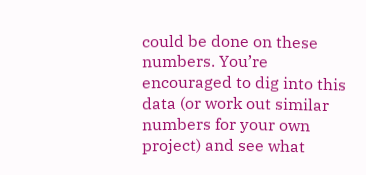could be done on these numbers. You’re encouraged to dig into this data (or work out similar numbers for your own project) and see what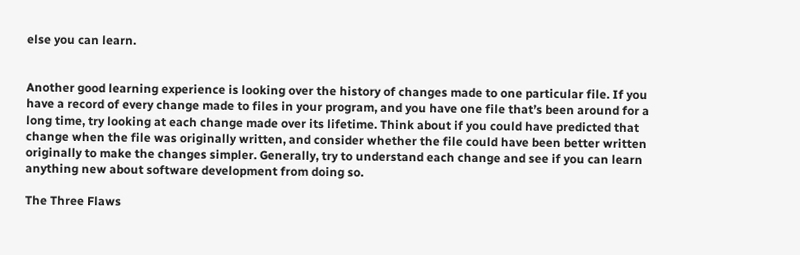else you can learn.


Another good learning experience is looking over the history of changes made to one particular file. If you have a record of every change made to files in your program, and you have one file that’s been around for a long time, try looking at each change made over its lifetime. Think about if you could have predicted that change when the file was originally written, and consider whether the file could have been better written originally to make the changes simpler. Generally, try to understand each change and see if you can learn anything new about software development from doing so.

The Three Flaws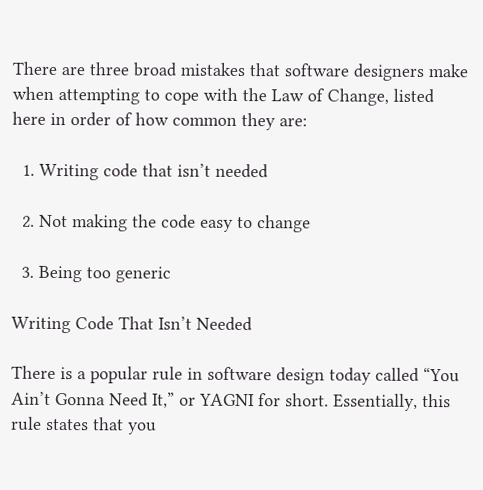There are three broad mistakes that software designers make when attempting to cope with the Law of Change, listed here in order of how common they are:

  1. Writing code that isn’t needed

  2. Not making the code easy to change

  3. Being too generic

Writing Code That Isn’t Needed

There is a popular rule in software design today called “You Ain’t Gonna Need It,” or YAGNI for short. Essentially, this rule states that you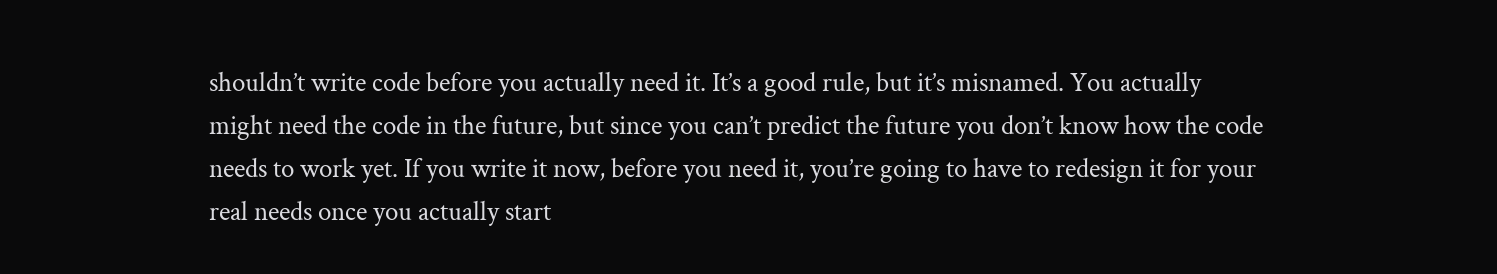shouldn’t write code before you actually need it. It’s a good rule, but it’s misnamed. You actually might need the code in the future, but since you can’t predict the future you don’t know how the code needs to work yet. If you write it now, before you need it, you’re going to have to redesign it for your real needs once you actually start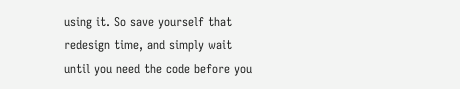using it. So save yourself that redesign time, and simply wait until you need the code before you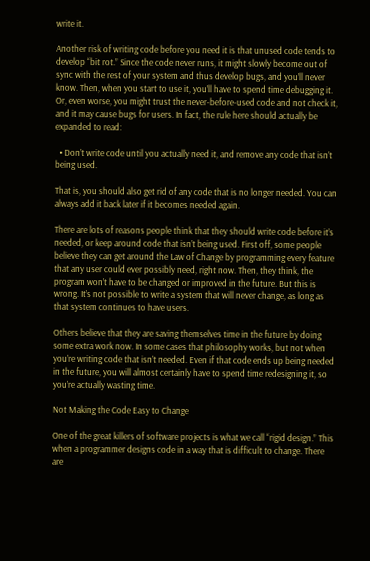write it.

Another risk of writing code before you need it is that unused code tends to develop “bit rot.” Since the code never runs, it might slowly become out of sync with the rest of your system and thus develop bugs, and you’ll never know. Then, when you start to use it, you’ll have to spend time debugging it. Or, even worse, you might trust the never-before-used code and not check it, and it may cause bugs for users. In fact, the rule here should actually be expanded to read:

  • Don’t write code until you actually need it, and remove any code that isn’t being used.

That is, you should also get rid of any code that is no longer needed. You can always add it back later if it becomes needed again.

There are lots of reasons people think that they should write code before it’s needed, or keep around code that isn’t being used. First off, some people believe they can get around the Law of Change by programming every feature that any user could ever possibly need, right now. Then, they think, the program won’t have to be changed or improved in the future. But this is wrong. It’s not possible to write a system that will never change, as long as that system continues to have users.

Others believe that they are saving themselves time in the future by doing some extra work now. In some cases that philosophy works, but not when you’re writing code that isn’t needed. Even if that code ends up being needed in the future, you will almost certainly have to spend time redesigning it, so you’re actually wasting time.

Not Making the Code Easy to Change

One of the great killers of software projects is what we call “rigid design.” This when a programmer designs code in a way that is difficult to change. There are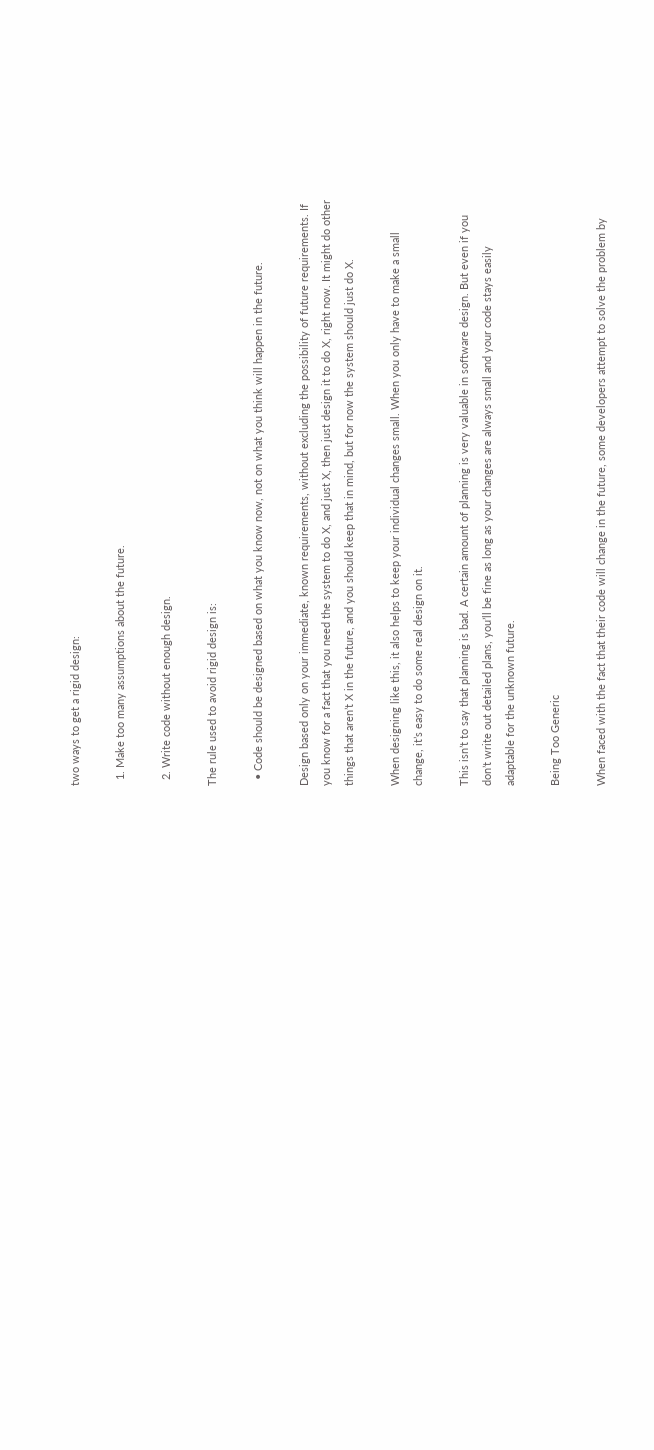two ways to get a rigid design:

  1. Make too many assumptions about the future.

  2. Write code without enough design.

The rule used to avoid rigid design is:

  • Code should be designed based on what you know now, not on what you think will happen in the future.

Design based only on your immediate, known requirements, without excluding the possibility of future requirements. If you know for a fact that you need the system to do X, and just X, then just design it to do X, right now. It might do other things that aren’t X in the future, and you should keep that in mind, but for now the system should just do X.

When designing like this, it also helps to keep your individual changes small. When you only have to make a small change, it’s easy to do some real design on it.

This isn’t to say that planning is bad. A certain amount of planning is very valuable in software design. But even if you don’t write out detailed plans, you’ll be fine as long as your changes are always small and your code stays easily adaptable for the unknown future.

Being Too Generic

When faced with the fact that their code will change in the future, some developers attempt to solve the problem by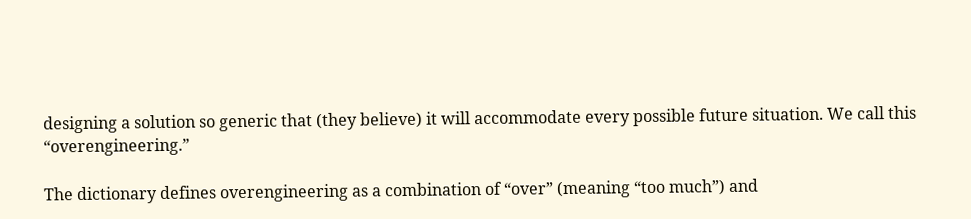designing a solution so generic that (they believe) it will accommodate every possible future situation. We call this “overengineering.”

The dictionary defines overengineering as a combination of “over” (meaning “too much”) and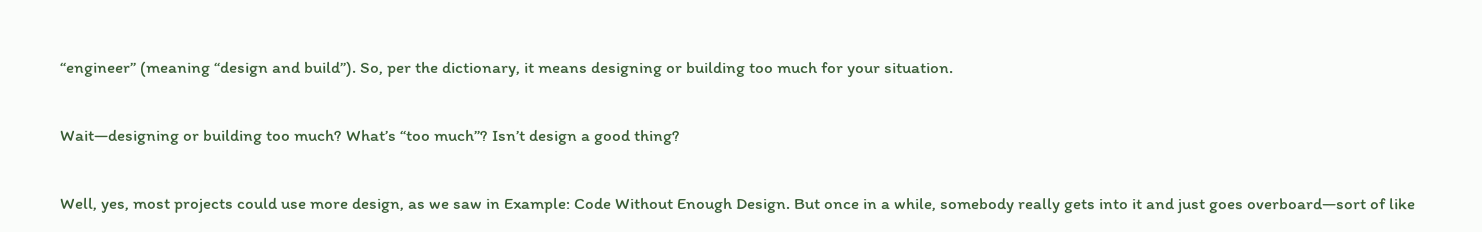“engineer” (meaning “design and build”). So, per the dictionary, it means designing or building too much for your situation.

Wait—designing or building too much? What’s “too much”? Isn’t design a good thing?

Well, yes, most projects could use more design, as we saw in Example: Code Without Enough Design. But once in a while, somebody really gets into it and just goes overboard—sort of like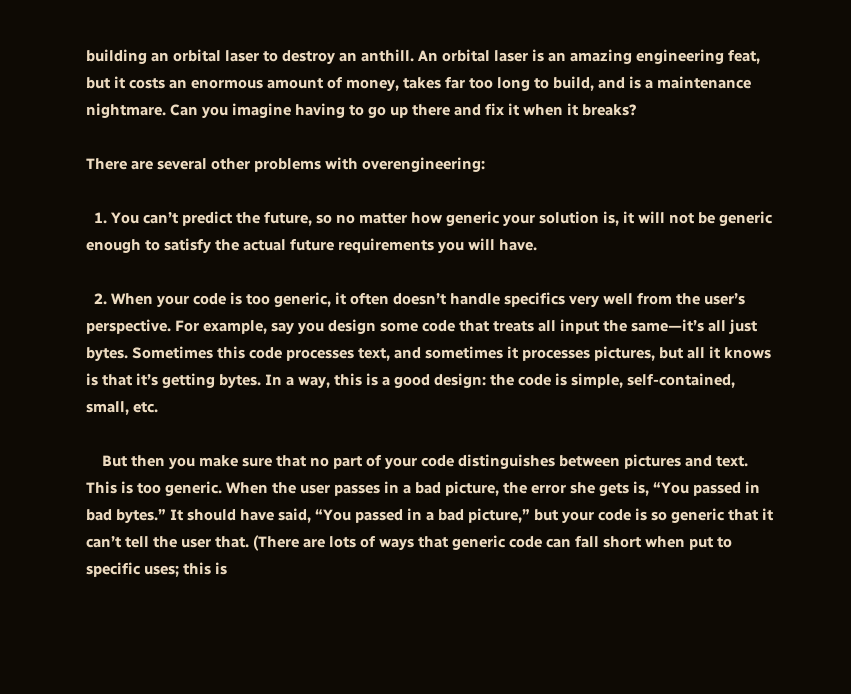building an orbital laser to destroy an anthill. An orbital laser is an amazing engineering feat, but it costs an enormous amount of money, takes far too long to build, and is a maintenance nightmare. Can you imagine having to go up there and fix it when it breaks?

There are several other problems with overengineering:

  1. You can’t predict the future, so no matter how generic your solution is, it will not be generic enough to satisfy the actual future requirements you will have.

  2. When your code is too generic, it often doesn’t handle specifics very well from the user’s perspective. For example, say you design some code that treats all input the same—it’s all just bytes. Sometimes this code processes text, and sometimes it processes pictures, but all it knows is that it’s getting bytes. In a way, this is a good design: the code is simple, self-contained, small, etc.

    But then you make sure that no part of your code distinguishes between pictures and text. This is too generic. When the user passes in a bad picture, the error she gets is, “You passed in bad bytes.” It should have said, “You passed in a bad picture,” but your code is so generic that it can’t tell the user that. (There are lots of ways that generic code can fall short when put to specific uses; this is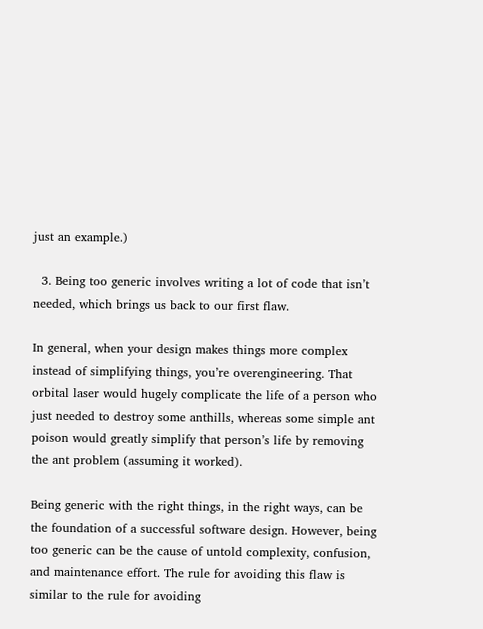just an example.)

  3. Being too generic involves writing a lot of code that isn’t needed, which brings us back to our first flaw.

In general, when your design makes things more complex instead of simplifying things, you’re overengineering. That orbital laser would hugely complicate the life of a person who just needed to destroy some anthills, whereas some simple ant poison would greatly simplify that person’s life by removing the ant problem (assuming it worked).

Being generic with the right things, in the right ways, can be the foundation of a successful software design. However, being too generic can be the cause of untold complexity, confusion, and maintenance effort. The rule for avoiding this flaw is similar to the rule for avoiding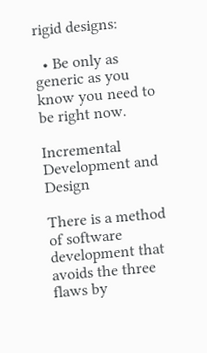rigid designs:

  • Be only as generic as you know you need to be right now.

Incremental Development and Design

There is a method of software development that avoids the three flaws by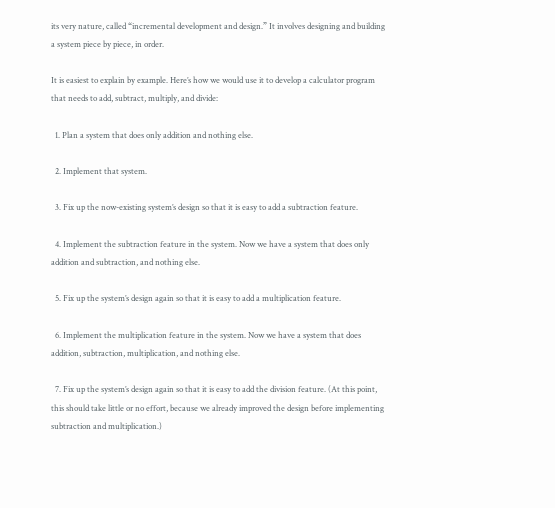its very nature, called “incremental development and design.” It involves designing and building a system piece by piece, in order.

It is easiest to explain by example. Here’s how we would use it to develop a calculator program that needs to add, subtract, multiply, and divide:

  1. Plan a system that does only addition and nothing else.

  2. Implement that system.

  3. Fix up the now-existing system’s design so that it is easy to add a subtraction feature.

  4. Implement the subtraction feature in the system. Now we have a system that does only addition and subtraction, and nothing else.

  5. Fix up the system’s design again so that it is easy to add a multiplication feature.

  6. Implement the multiplication feature in the system. Now we have a system that does addition, subtraction, multiplication, and nothing else.

  7. Fix up the system’s design again so that it is easy to add the division feature. (At this point, this should take little or no effort, because we already improved the design before implementing subtraction and multiplication.)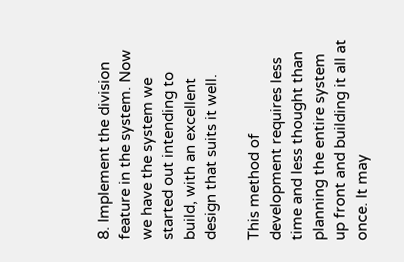8. Implement the division feature in the system. Now we have the system we started out intending to build, with an excellent design that suits it well.

This method of development requires less time and less thought than planning the entire system up front and building it all at once. It may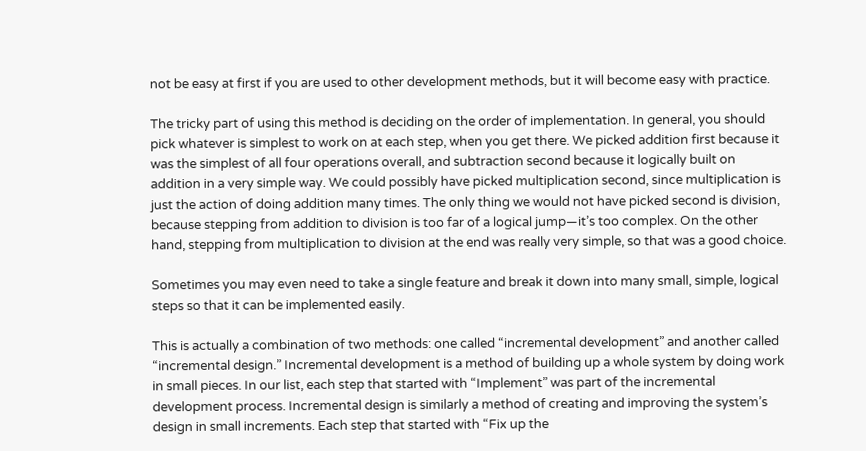not be easy at first if you are used to other development methods, but it will become easy with practice.

The tricky part of using this method is deciding on the order of implementation. In general, you should pick whatever is simplest to work on at each step, when you get there. We picked addition first because it was the simplest of all four operations overall, and subtraction second because it logically built on addition in a very simple way. We could possibly have picked multiplication second, since multiplication is just the action of doing addition many times. The only thing we would not have picked second is division, because stepping from addition to division is too far of a logical jump—it’s too complex. On the other hand, stepping from multiplication to division at the end was really very simple, so that was a good choice.

Sometimes you may even need to take a single feature and break it down into many small, simple, logical steps so that it can be implemented easily.

This is actually a combination of two methods: one called “incremental development” and another called “incremental design.” Incremental development is a method of building up a whole system by doing work in small pieces. In our list, each step that started with “Implement” was part of the incremental development process. Incremental design is similarly a method of creating and improving the system’s design in small increments. Each step that started with “Fix up the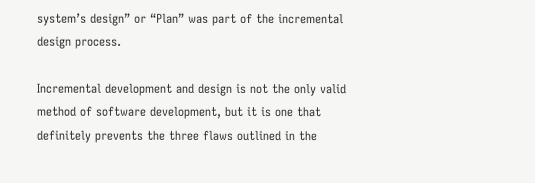system’s design” or “Plan” was part of the incremental design process.

Incremental development and design is not the only valid method of software development, but it is one that definitely prevents the three flaws outlined in the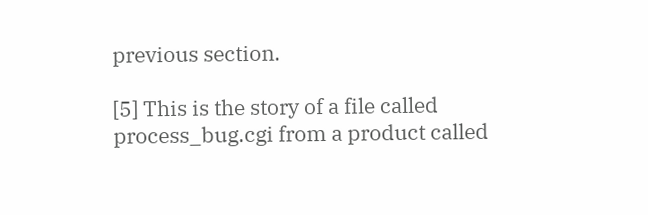previous section.

[5] This is the story of a file called process_bug.cgi from a product called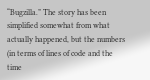“Bugzilla.” The story has been simplified somewhat from what actually happened, but the numbers (in terms of lines of code and the time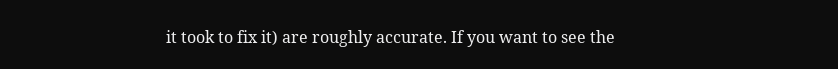it took to fix it) are roughly accurate. If you want to see the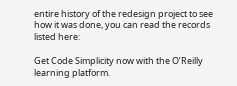entire history of the redesign project to see how it was done, you can read the records listed here:

Get Code Simplicity now with the O’Reilly learning platform.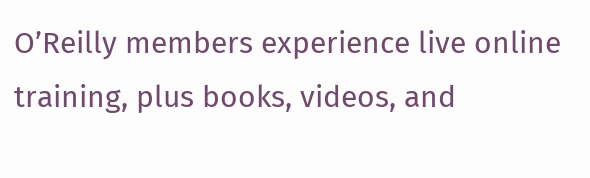O’Reilly members experience live online training, plus books, videos, and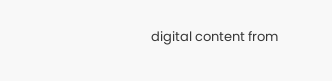digital content from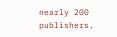nearly 200 publishers.